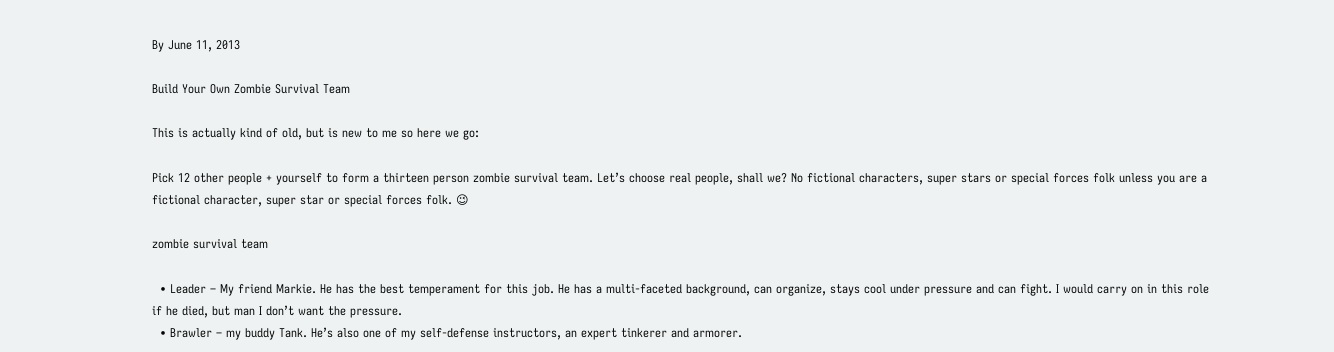By June 11, 2013

Build Your Own Zombie Survival Team

This is actually kind of old, but is new to me so here we go:

Pick 12 other people + yourself to form a thirteen person zombie survival team. Let’s choose real people, shall we? No fictional characters, super stars or special forces folk unless you are a fictional character, super star or special forces folk. 😉

zombie survival team

  • Leader – My friend Markie. He has the best temperament for this job. He has a multi-faceted background, can organize, stays cool under pressure and can fight. I would carry on in this role if he died, but man I don’t want the pressure.
  • Brawler – my buddy Tank. He’s also one of my self-defense instructors, an expert tinkerer and armorer.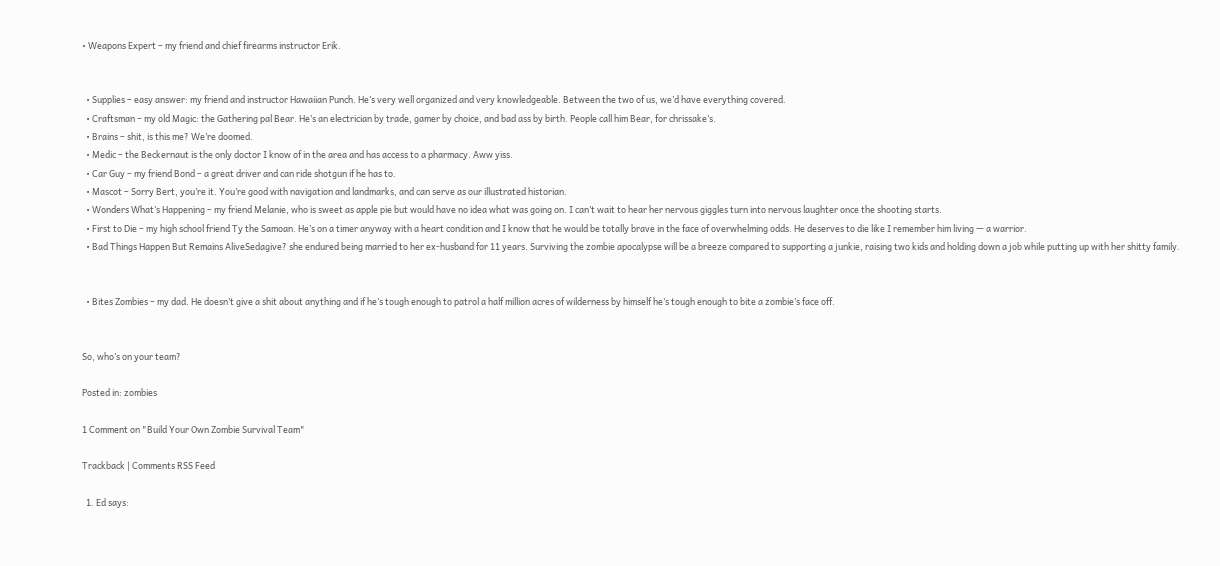• Weapons Expert – my friend and chief firearms instructor Erik.


  • Supplies – easy answer: my friend and instructor Hawaiian Punch. He’s very well organized and very knowledgeable. Between the two of us, we’d have everything covered.
  • Craftsman – my old Magic: the Gathering pal Bear. He’s an electrician by trade, gamer by choice, and bad ass by birth. People call him Bear, for chrissake’s.
  • Brains – shit, is this me? We’re doomed.
  • Medic – the Beckernaut is the only doctor I know of in the area and has access to a pharmacy. Aww yiss.
  • Car Guy – my friend Bond – a great driver and can ride shotgun if he has to.
  • Mascot – Sorry Bert, you’re it. You’re good with navigation and landmarks, and can serve as our illustrated historian.
  • Wonders What’s Happening – my friend Melanie, who is sweet as apple pie but would have no idea what was going on. I can’t wait to hear her nervous giggles turn into nervous laughter once the shooting starts.
  • First to Die – my high school friend Ty the Samoan. He’s on a timer anyway with a heart condition and I know that he would be totally brave in the face of overwhelming odds. He deserves to die like I remember him living — a warrior.
  • Bad Things Happen But Remains AliveSedagive? she endured being married to her ex-husband for 11 years. Surviving the zombie apocalypse will be a breeze compared to supporting a junkie, raising two kids and holding down a job while putting up with her shitty family.


  • Bites Zombies – my dad. He doesn’t give a shit about anything and if he’s tough enough to patrol a half million acres of wilderness by himself he’s tough enough to bite a zombie’s face off.


So, who’s on your team?

Posted in: zombies

1 Comment on "Build Your Own Zombie Survival Team"

Trackback | Comments RSS Feed

  1. Ed says: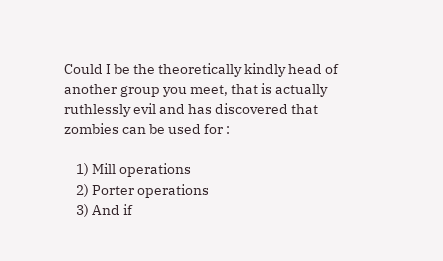Could I be the theoretically kindly head of another group you meet, that is actually ruthlessly evil and has discovered that zombies can be used for :

    1) Mill operations
    2) Porter operations
    3) And if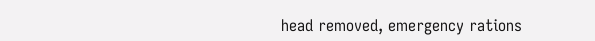head removed, emergency rations